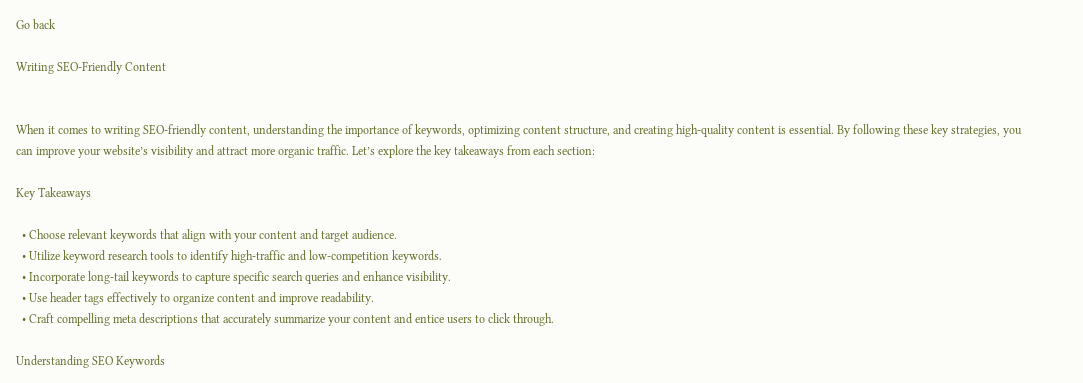Go back

Writing SEO-Friendly Content


When it comes to writing SEO-friendly content, understanding the importance of keywords, optimizing content structure, and creating high-quality content is essential. By following these key strategies, you can improve your website’s visibility and attract more organic traffic. Let’s explore the key takeaways from each section:

Key Takeaways

  • Choose relevant keywords that align with your content and target audience.
  • Utilize keyword research tools to identify high-traffic and low-competition keywords.
  • Incorporate long-tail keywords to capture specific search queries and enhance visibility.
  • Use header tags effectively to organize content and improve readability.
  • Craft compelling meta descriptions that accurately summarize your content and entice users to click through.

Understanding SEO Keywords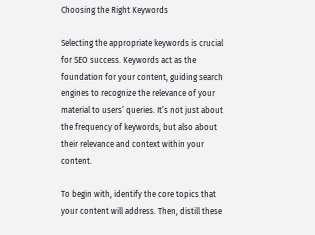Choosing the Right Keywords

Selecting the appropriate keywords is crucial for SEO success. Keywords act as the foundation for your content, guiding search engines to recognize the relevance of your material to users’ queries. It’s not just about the frequency of keywords, but also about their relevance and context within your content.

To begin with, identify the core topics that your content will address. Then, distill these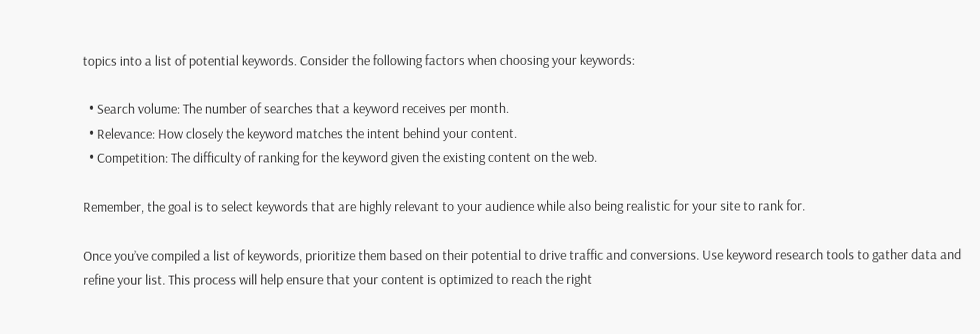topics into a list of potential keywords. Consider the following factors when choosing your keywords:

  • Search volume: The number of searches that a keyword receives per month.
  • Relevance: How closely the keyword matches the intent behind your content.
  • Competition: The difficulty of ranking for the keyword given the existing content on the web.

Remember, the goal is to select keywords that are highly relevant to your audience while also being realistic for your site to rank for.

Once you’ve compiled a list of keywords, prioritize them based on their potential to drive traffic and conversions. Use keyword research tools to gather data and refine your list. This process will help ensure that your content is optimized to reach the right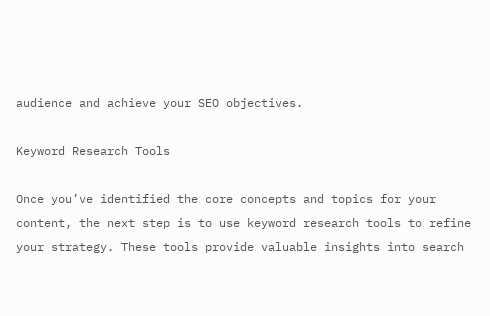audience and achieve your SEO objectives.

Keyword Research Tools

Once you’ve identified the core concepts and topics for your content, the next step is to use keyword research tools to refine your strategy. These tools provide valuable insights into search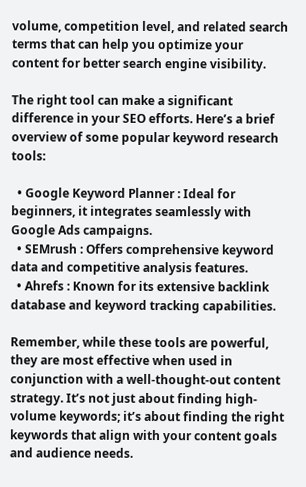volume, competition level, and related search terms that can help you optimize your content for better search engine visibility.

The right tool can make a significant difference in your SEO efforts. Here’s a brief overview of some popular keyword research tools:

  • Google Keyword Planner : Ideal for beginners, it integrates seamlessly with Google Ads campaigns.
  • SEMrush : Offers comprehensive keyword data and competitive analysis features.
  • Ahrefs : Known for its extensive backlink database and keyword tracking capabilities.

Remember, while these tools are powerful, they are most effective when used in conjunction with a well-thought-out content strategy. It’s not just about finding high-volume keywords; it’s about finding the right keywords that align with your content goals and audience needs.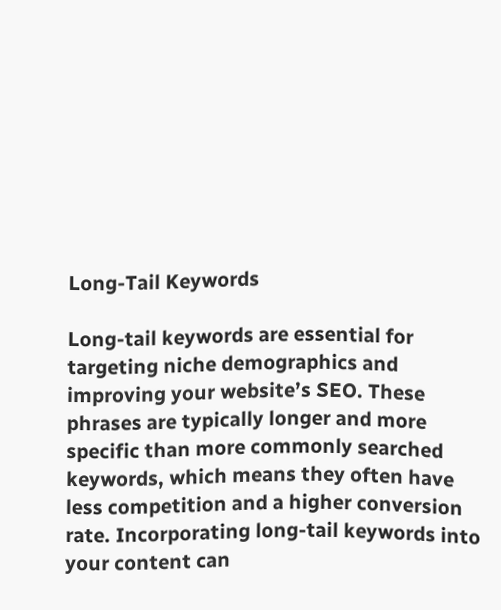Long-Tail Keywords

Long-tail keywords are essential for targeting niche demographics and improving your website’s SEO. These phrases are typically longer and more specific than more commonly searched keywords, which means they often have less competition and a higher conversion rate. Incorporating long-tail keywords into your content can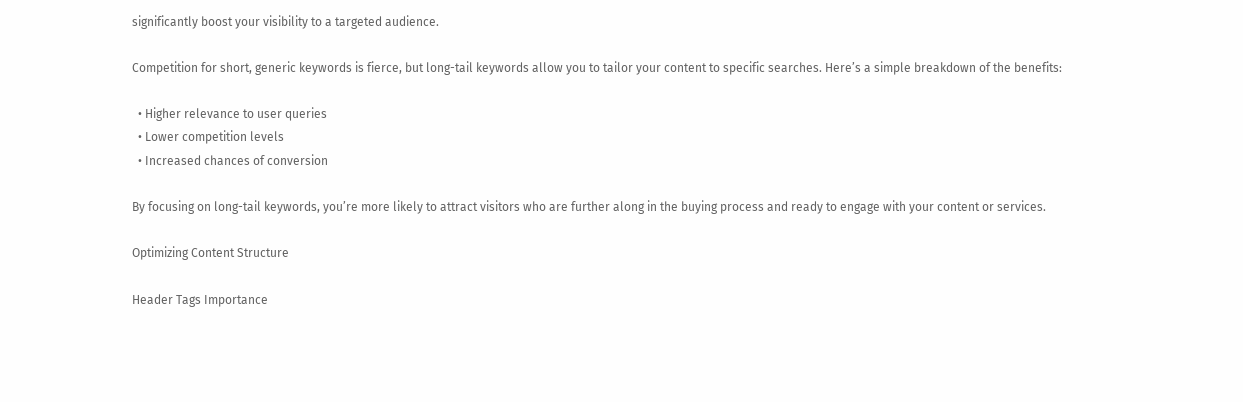significantly boost your visibility to a targeted audience.

Competition for short, generic keywords is fierce, but long-tail keywords allow you to tailor your content to specific searches. Here’s a simple breakdown of the benefits:

  • Higher relevance to user queries
  • Lower competition levels
  • Increased chances of conversion

By focusing on long-tail keywords, you’re more likely to attract visitors who are further along in the buying process and ready to engage with your content or services.

Optimizing Content Structure

Header Tags Importance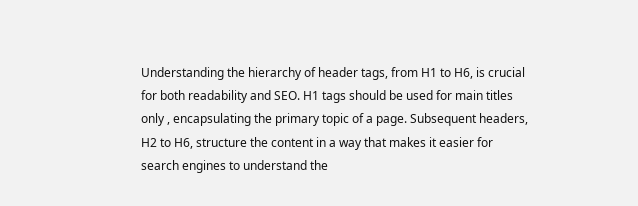Understanding the hierarchy of header tags, from H1 to H6, is crucial for both readability and SEO. H1 tags should be used for main titles only , encapsulating the primary topic of a page. Subsequent headers, H2 to H6, structure the content in a way that makes it easier for search engines to understand the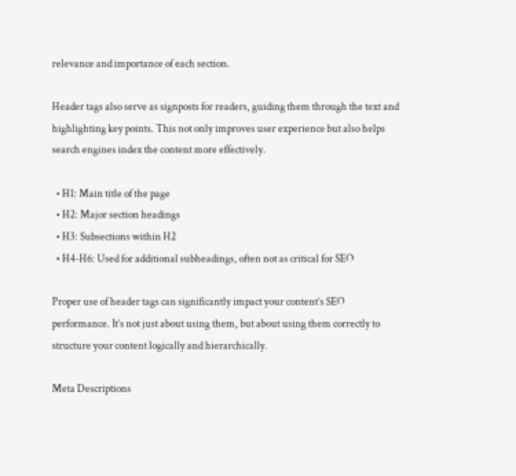relevance and importance of each section.

Header tags also serve as signposts for readers, guiding them through the text and highlighting key points. This not only improves user experience but also helps search engines index the content more effectively.

  • H1: Main title of the page
  • H2: Major section headings
  • H3: Subsections within H2
  • H4-H6: Used for additional subheadings, often not as critical for SEO

Proper use of header tags can significantly impact your content’s SEO performance. It’s not just about using them, but about using them correctly to structure your content logically and hierarchically.

Meta Descriptions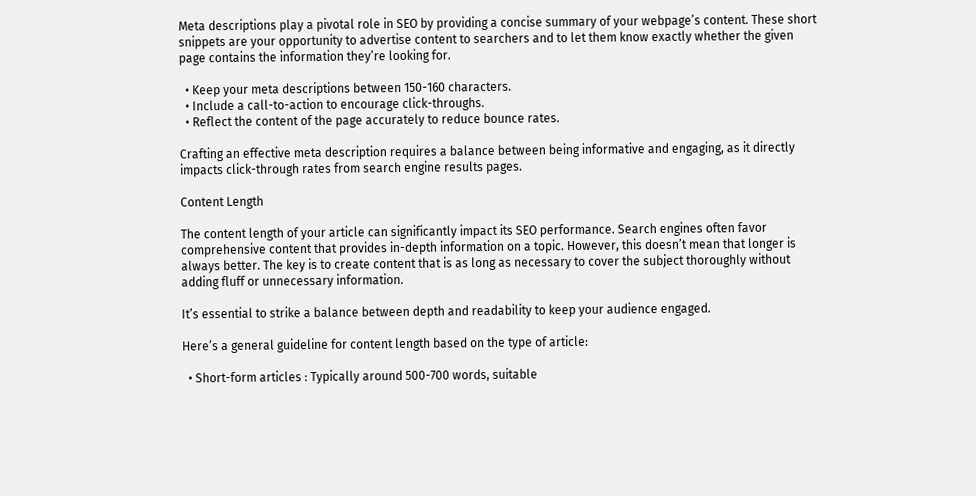Meta descriptions play a pivotal role in SEO by providing a concise summary of your webpage’s content. These short snippets are your opportunity to advertise content to searchers and to let them know exactly whether the given page contains the information they’re looking for.

  • Keep your meta descriptions between 150-160 characters.
  • Include a call-to-action to encourage click-throughs.
  • Reflect the content of the page accurately to reduce bounce rates.

Crafting an effective meta description requires a balance between being informative and engaging, as it directly impacts click-through rates from search engine results pages.

Content Length

The content length of your article can significantly impact its SEO performance. Search engines often favor comprehensive content that provides in-depth information on a topic. However, this doesn’t mean that longer is always better. The key is to create content that is as long as necessary to cover the subject thoroughly without adding fluff or unnecessary information.

It’s essential to strike a balance between depth and readability to keep your audience engaged.

Here’s a general guideline for content length based on the type of article:

  • Short-form articles : Typically around 500-700 words, suitable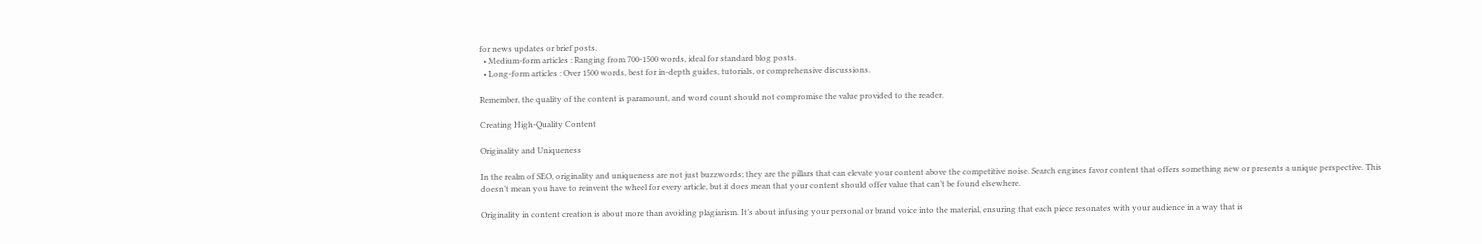for news updates or brief posts.
  • Medium-form articles : Ranging from 700-1500 words, ideal for standard blog posts.
  • Long-form articles : Over 1500 words, best for in-depth guides, tutorials, or comprehensive discussions.

Remember, the quality of the content is paramount, and word count should not compromise the value provided to the reader.

Creating High-Quality Content

Originality and Uniqueness

In the realm of SEO, originality and uniqueness are not just buzzwords; they are the pillars that can elevate your content above the competitive noise. Search engines favor content that offers something new or presents a unique perspective. This doesn’t mean you have to reinvent the wheel for every article, but it does mean that your content should offer value that can’t be found elsewhere.

Originality in content creation is about more than avoiding plagiarism. It’s about infusing your personal or brand voice into the material, ensuring that each piece resonates with your audience in a way that is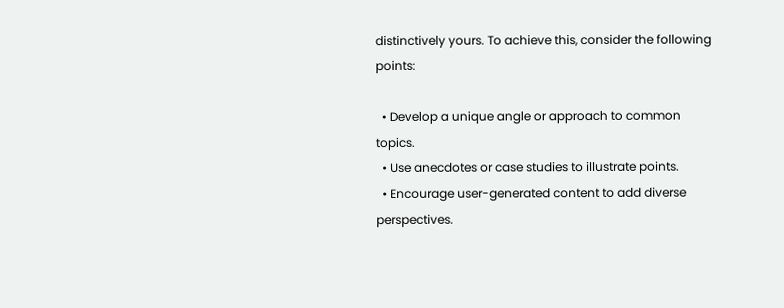distinctively yours. To achieve this, consider the following points:

  • Develop a unique angle or approach to common topics.
  • Use anecdotes or case studies to illustrate points.
  • Encourage user-generated content to add diverse perspectives.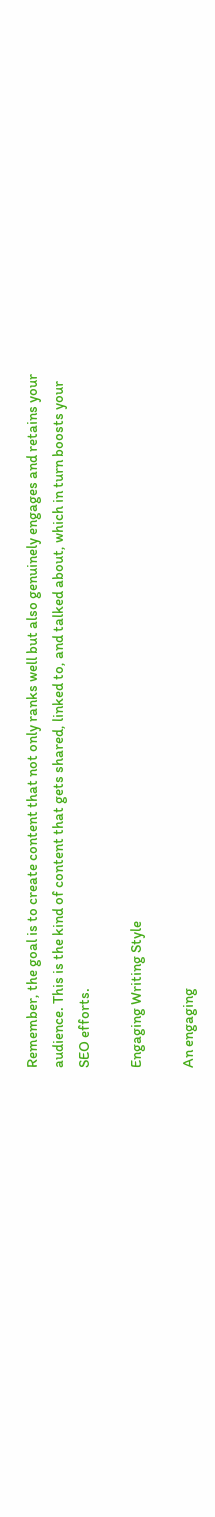Remember, the goal is to create content that not only ranks well but also genuinely engages and retains your audience. This is the kind of content that gets shared, linked to, and talked about, which in turn boosts your SEO efforts.

Engaging Writing Style

An engaging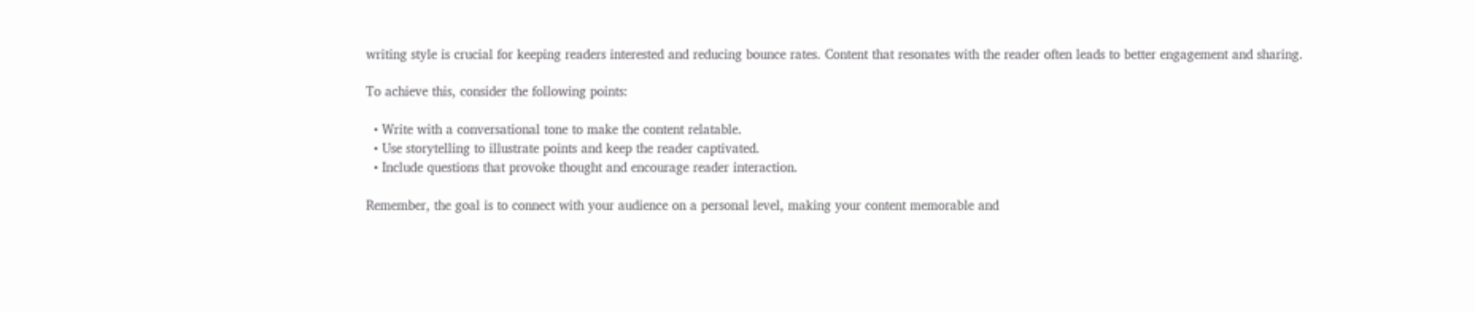writing style is crucial for keeping readers interested and reducing bounce rates. Content that resonates with the reader often leads to better engagement and sharing.

To achieve this, consider the following points:

  • Write with a conversational tone to make the content relatable.
  • Use storytelling to illustrate points and keep the reader captivated.
  • Include questions that provoke thought and encourage reader interaction.

Remember, the goal is to connect with your audience on a personal level, making your content memorable and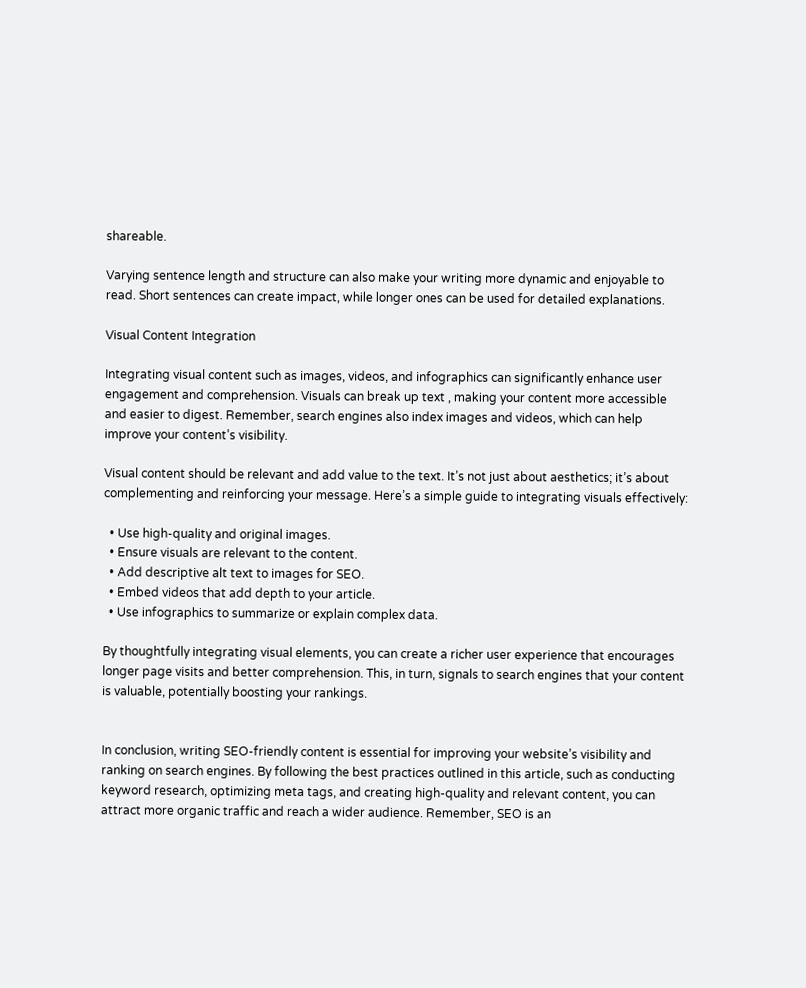shareable.

Varying sentence length and structure can also make your writing more dynamic and enjoyable to read. Short sentences can create impact, while longer ones can be used for detailed explanations.

Visual Content Integration

Integrating visual content such as images, videos, and infographics can significantly enhance user engagement and comprehension. Visuals can break up text , making your content more accessible and easier to digest. Remember, search engines also index images and videos, which can help improve your content’s visibility.

Visual content should be relevant and add value to the text. It’s not just about aesthetics; it’s about complementing and reinforcing your message. Here’s a simple guide to integrating visuals effectively:

  • Use high-quality and original images.
  • Ensure visuals are relevant to the content.
  • Add descriptive alt text to images for SEO.
  • Embed videos that add depth to your article.
  • Use infographics to summarize or explain complex data.

By thoughtfully integrating visual elements, you can create a richer user experience that encourages longer page visits and better comprehension. This, in turn, signals to search engines that your content is valuable, potentially boosting your rankings.


In conclusion, writing SEO-friendly content is essential for improving your website’s visibility and ranking on search engines. By following the best practices outlined in this article, such as conducting keyword research, optimizing meta tags, and creating high-quality and relevant content, you can attract more organic traffic and reach a wider audience. Remember, SEO is an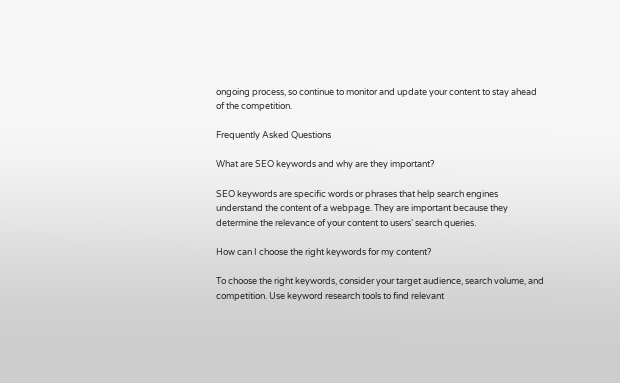ongoing process, so continue to monitor and update your content to stay ahead of the competition.

Frequently Asked Questions

What are SEO keywords and why are they important?

SEO keywords are specific words or phrases that help search engines understand the content of a webpage. They are important because they determine the relevance of your content to users’ search queries.

How can I choose the right keywords for my content?

To choose the right keywords, consider your target audience, search volume, and competition. Use keyword research tools to find relevant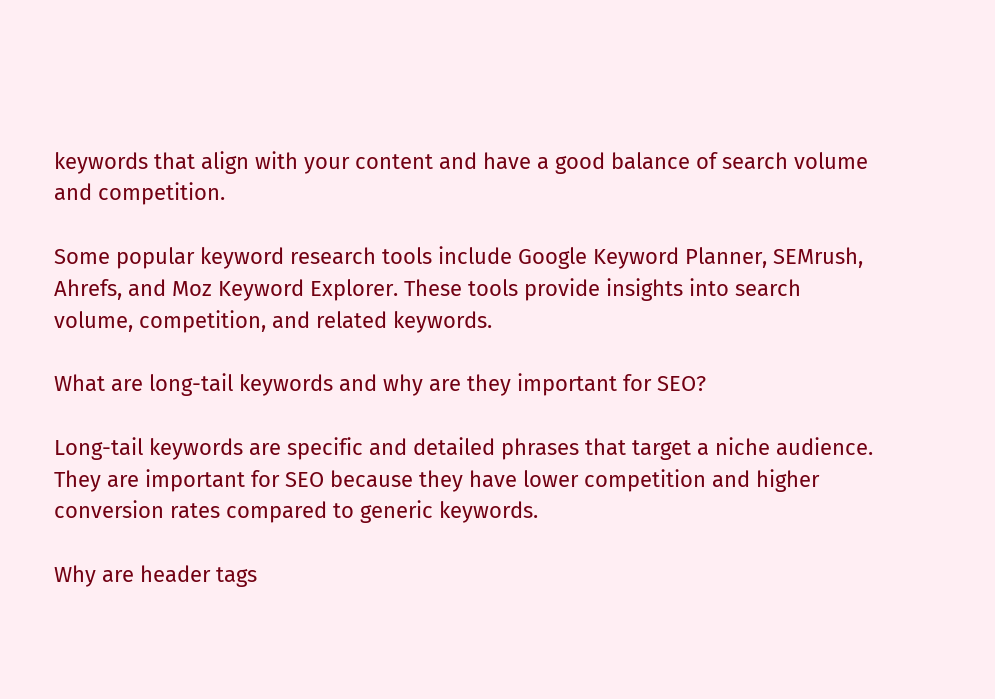keywords that align with your content and have a good balance of search volume and competition.

Some popular keyword research tools include Google Keyword Planner, SEMrush, Ahrefs, and Moz Keyword Explorer. These tools provide insights into search volume, competition, and related keywords.

What are long-tail keywords and why are they important for SEO?

Long-tail keywords are specific and detailed phrases that target a niche audience. They are important for SEO because they have lower competition and higher conversion rates compared to generic keywords.

Why are header tags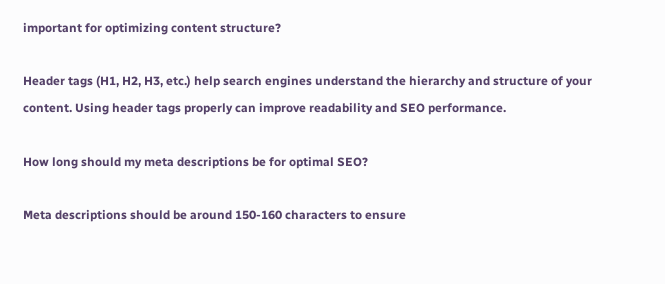important for optimizing content structure?

Header tags (H1, H2, H3, etc.) help search engines understand the hierarchy and structure of your content. Using header tags properly can improve readability and SEO performance.

How long should my meta descriptions be for optimal SEO?

Meta descriptions should be around 150-160 characters to ensure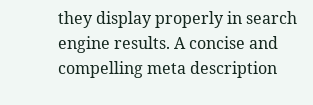they display properly in search engine results. A concise and compelling meta description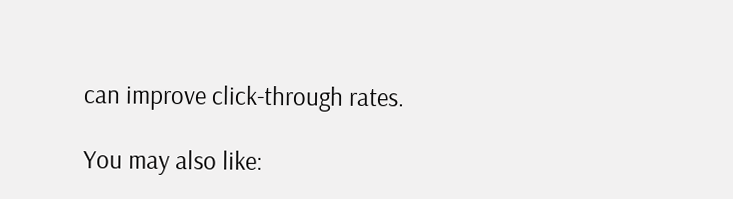can improve click-through rates.

You may also like: